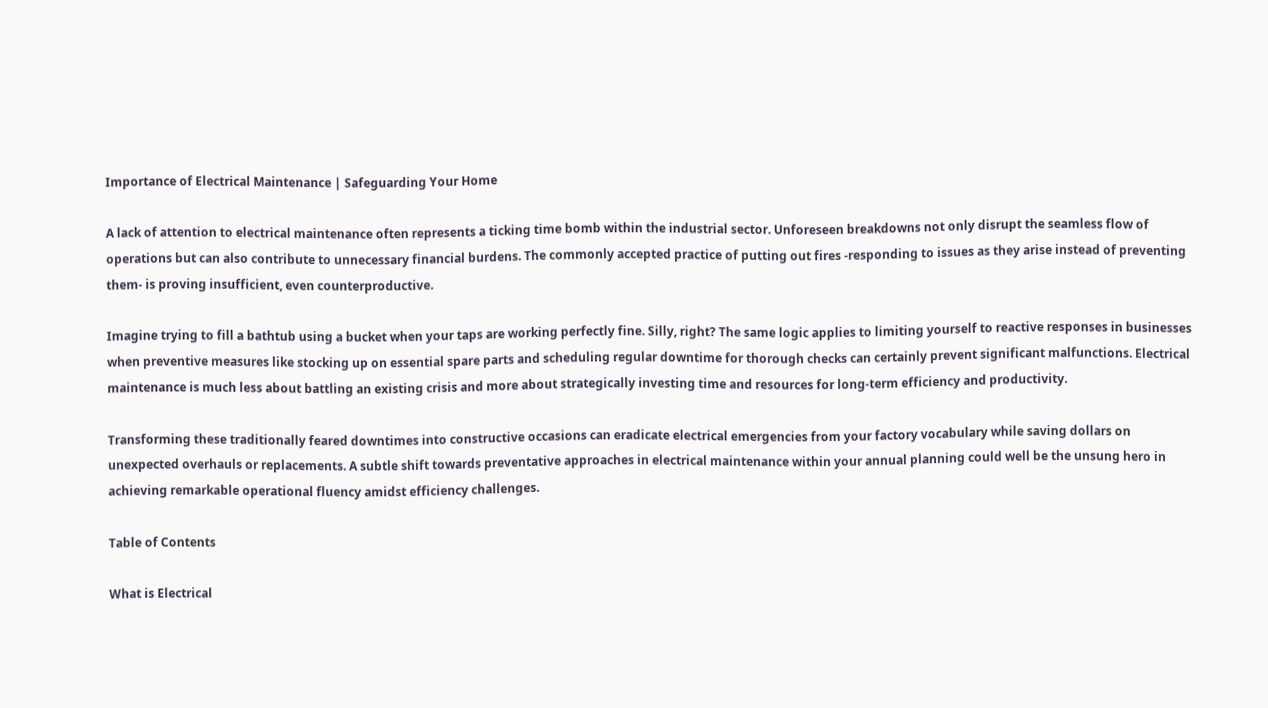Importance of Electrical Maintenance | Safeguarding Your Home

A lack of attention to electrical maintenance often represents a ticking time bomb within the industrial sector. Unforeseen breakdowns not only disrupt the seamless flow of operations but can also contribute to unnecessary financial burdens. The commonly accepted practice of putting out fires -responding to issues as they arise instead of preventing them- is proving insufficient, even counterproductive.

Imagine trying to fill a bathtub using a bucket when your taps are working perfectly fine. Silly, right? The same logic applies to limiting yourself to reactive responses in businesses when preventive measures like stocking up on essential spare parts and scheduling regular downtime for thorough checks can certainly prevent significant malfunctions. Electrical maintenance is much less about battling an existing crisis and more about strategically investing time and resources for long-term efficiency and productivity.

Transforming these traditionally feared downtimes into constructive occasions can eradicate electrical emergencies from your factory vocabulary while saving dollars on unexpected overhauls or replacements. A subtle shift towards preventative approaches in electrical maintenance within your annual planning could well be the unsung hero in achieving remarkable operational fluency amidst efficiency challenges.

Table of Contents

What is Electrical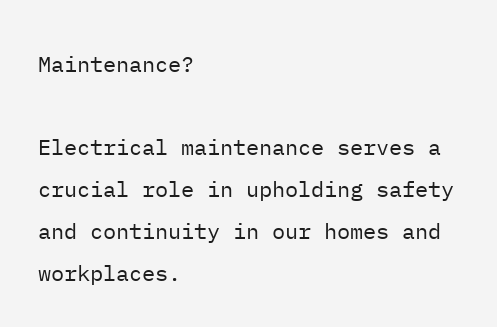Maintenance?

Electrical maintenance serves a crucial role in upholding safety and continuity in our homes and workplaces.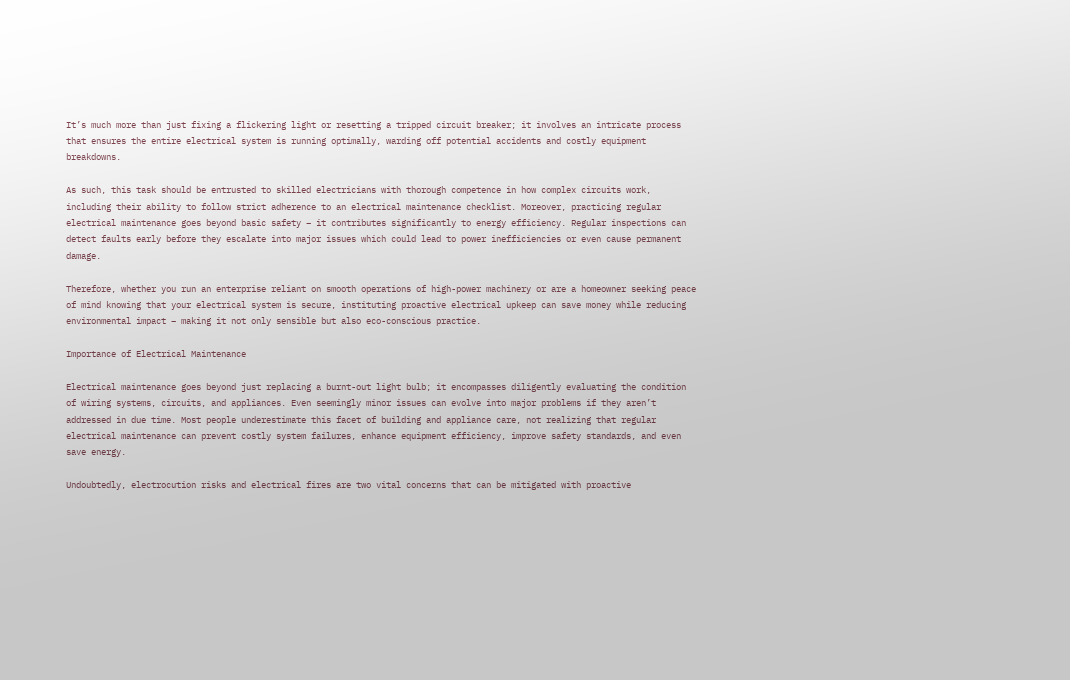It’s much more than just fixing a flickering light or resetting a tripped circuit breaker; it involves an intricate process that ensures the entire electrical system is running optimally, warding off potential accidents and costly equipment breakdowns.

As such, this task should be entrusted to skilled electricians with thorough competence in how complex circuits work, including their ability to follow strict adherence to an electrical maintenance checklist. Moreover, practicing regular electrical maintenance goes beyond basic safety – it contributes significantly to energy efficiency. Regular inspections can detect faults early before they escalate into major issues which could lead to power inefficiencies or even cause permanent damage.

Therefore, whether you run an enterprise reliant on smooth operations of high-power machinery or are a homeowner seeking peace of mind knowing that your electrical system is secure, instituting proactive electrical upkeep can save money while reducing environmental impact – making it not only sensible but also eco-conscious practice.

Importance of Electrical Maintenance

Electrical maintenance goes beyond just replacing a burnt-out light bulb; it encompasses diligently evaluating the condition of wiring systems, circuits, and appliances. Even seemingly minor issues can evolve into major problems if they aren’t addressed in due time. Most people underestimate this facet of building and appliance care, not realizing that regular electrical maintenance can prevent costly system failures, enhance equipment efficiency, improve safety standards, and even save energy.

Undoubtedly, electrocution risks and electrical fires are two vital concerns that can be mitigated with proactive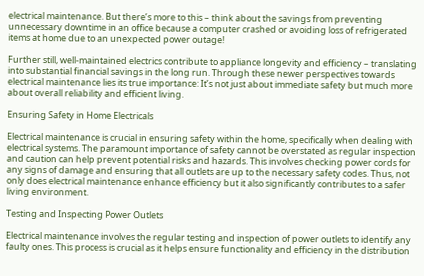electrical maintenance. But there’s more to this – think about the savings from preventing unnecessary downtime in an office because a computer crashed or avoiding loss of refrigerated items at home due to an unexpected power outage!

Further still, well-maintained electrics contribute to appliance longevity and efficiency – translating into substantial financial savings in the long run. Through these newer perspectives towards electrical maintenance lies its true importance: It’s not just about immediate safety but much more about overall reliability and efficient living.

Ensuring Safety in Home Electricals

Electrical maintenance is crucial in ensuring safety within the home, specifically when dealing with electrical systems. The paramount importance of safety cannot be overstated as regular inspection and caution can help prevent potential risks and hazards. This involves checking power cords for any signs of damage and ensuring that all outlets are up to the necessary safety codes. Thus, not only does electrical maintenance enhance efficiency but it also significantly contributes to a safer living environment.

Testing and Inspecting Power Outlets

Electrical maintenance involves the regular testing and inspection of power outlets to identify any faulty ones. This process is crucial as it helps ensure functionality and efficiency in the distribution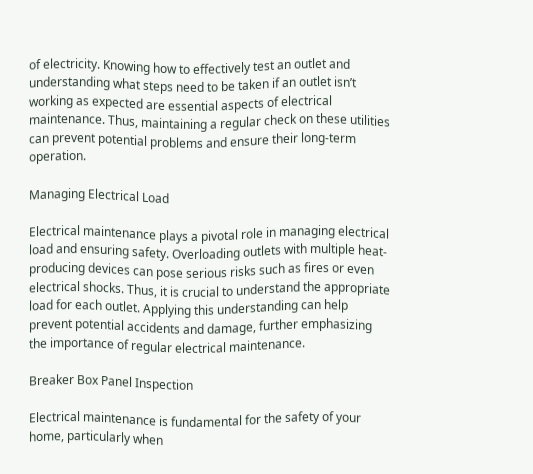of electricity. Knowing how to effectively test an outlet and understanding what steps need to be taken if an outlet isn’t working as expected are essential aspects of electrical maintenance. Thus, maintaining a regular check on these utilities can prevent potential problems and ensure their long-term operation.

Managing Electrical Load

Electrical maintenance plays a pivotal role in managing electrical load and ensuring safety. Overloading outlets with multiple heat-producing devices can pose serious risks such as fires or even electrical shocks. Thus, it is crucial to understand the appropriate load for each outlet. Applying this understanding can help prevent potential accidents and damage, further emphasizing the importance of regular electrical maintenance.

Breaker Box Panel Inspection

Electrical maintenance is fundamental for the safety of your home, particularly when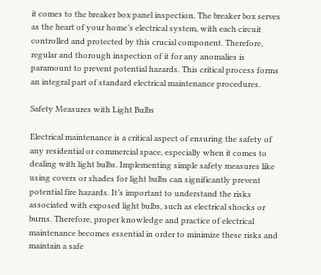it comes to the breaker box panel inspection. The breaker box serves as the heart of your home’s electrical system, with each circuit controlled and protected by this crucial component. Therefore, regular and thorough inspection of it for any anomalies is paramount to prevent potential hazards. This critical process forms an integral part of standard electrical maintenance procedures.

Safety Measures with Light Bulbs

Electrical maintenance is a critical aspect of ensuring the safety of any residential or commercial space, especially when it comes to dealing with light bulbs. Implementing simple safety measures like using covers or shades for light bulbs can significantly prevent potential fire hazards. It’s important to understand the risks associated with exposed light bulbs, such as electrical shocks or burns. Therefore, proper knowledge and practice of electrical maintenance becomes essential in order to minimize these risks and maintain a safe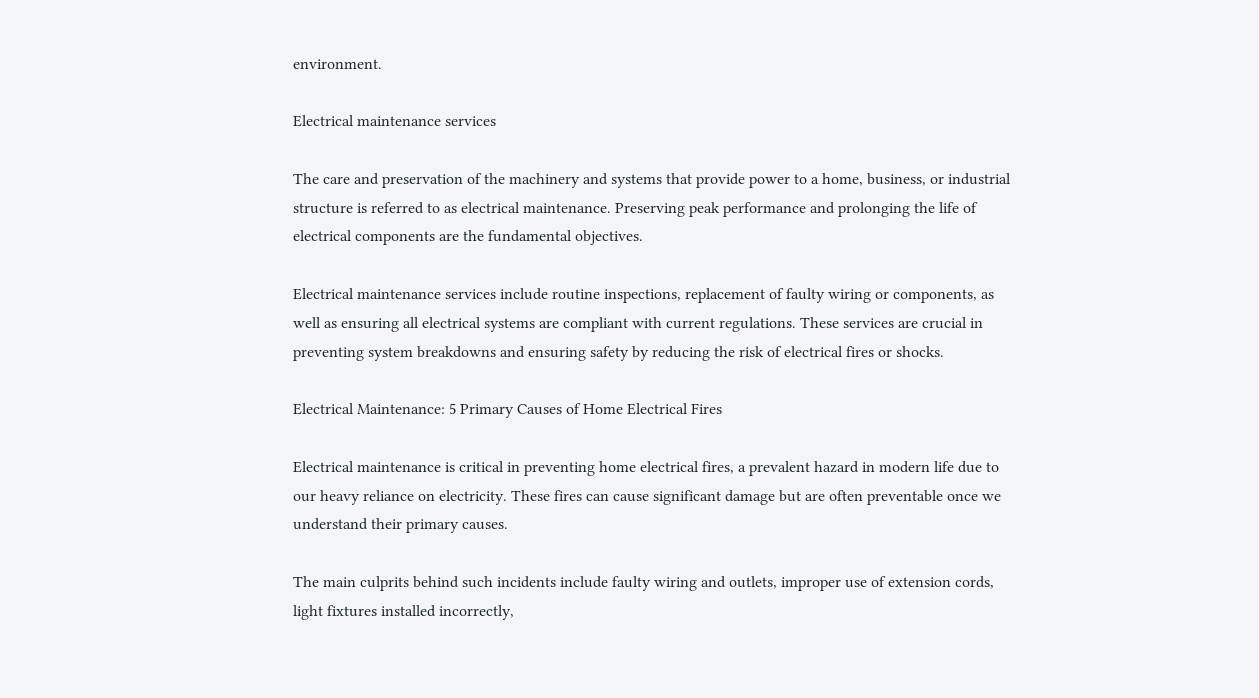environment.

Electrical maintenance services

The care and preservation of the machinery and systems that provide power to a home, business, or industrial structure is referred to as electrical maintenance. Preserving peak performance and prolonging the life of electrical components are the fundamental objectives.

Electrical maintenance services include routine inspections, replacement of faulty wiring or components, as well as ensuring all electrical systems are compliant with current regulations. These services are crucial in preventing system breakdowns and ensuring safety by reducing the risk of electrical fires or shocks.

Electrical Maintenance: 5 Primary Causes of Home Electrical Fires

Electrical maintenance is critical in preventing home electrical fires, a prevalent hazard in modern life due to our heavy reliance on electricity. These fires can cause significant damage but are often preventable once we understand their primary causes.

The main culprits behind such incidents include faulty wiring and outlets, improper use of extension cords, light fixtures installed incorrectly,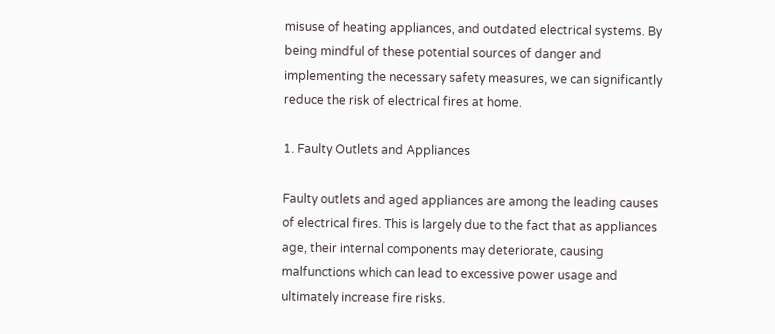misuse of heating appliances, and outdated electrical systems. By being mindful of these potential sources of danger and implementing the necessary safety measures, we can significantly reduce the risk of electrical fires at home.

1. Faulty Outlets and Appliances

Faulty outlets and aged appliances are among the leading causes of electrical fires. This is largely due to the fact that as appliances age, their internal components may deteriorate, causing malfunctions which can lead to excessive power usage and ultimately increase fire risks.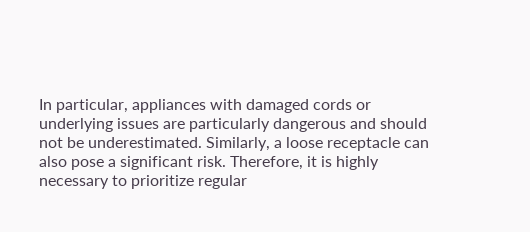In particular, appliances with damaged cords or underlying issues are particularly dangerous and should not be underestimated. Similarly, a loose receptacle can also pose a significant risk. Therefore, it is highly necessary to prioritize regular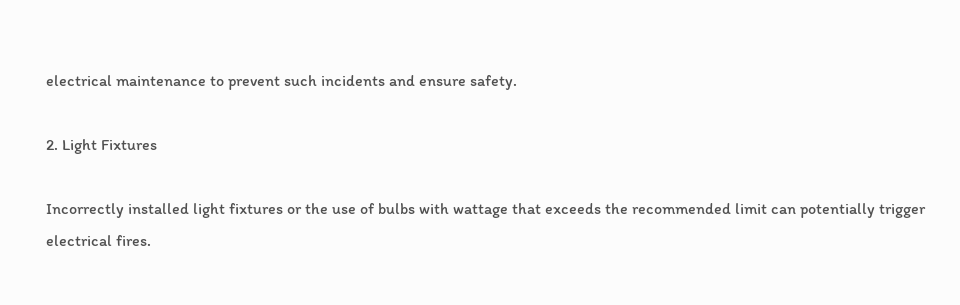electrical maintenance to prevent such incidents and ensure safety.

2. Light Fixtures

Incorrectly installed light fixtures or the use of bulbs with wattage that exceeds the recommended limit can potentially trigger electrical fires.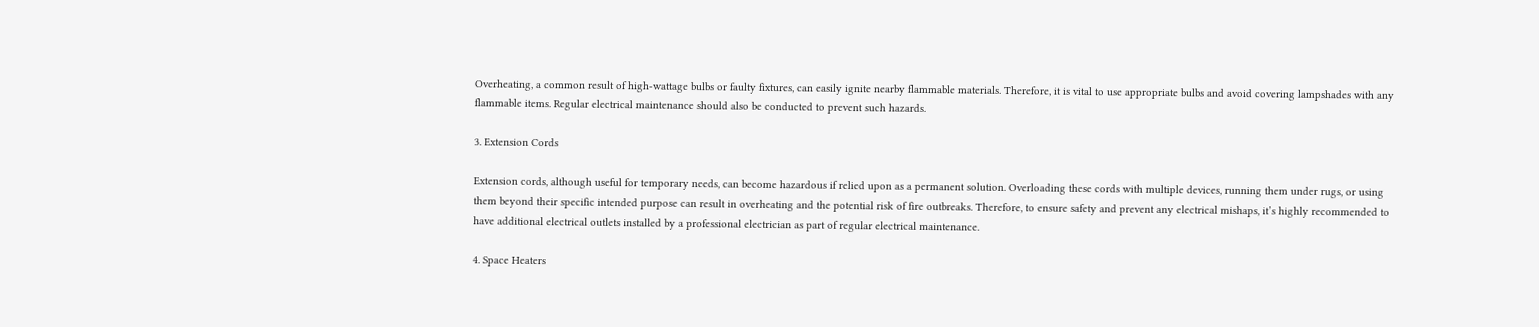Overheating, a common result of high-wattage bulbs or faulty fixtures, can easily ignite nearby flammable materials. Therefore, it is vital to use appropriate bulbs and avoid covering lampshades with any flammable items. Regular electrical maintenance should also be conducted to prevent such hazards.

3. Extension Cords

Extension cords, although useful for temporary needs, can become hazardous if relied upon as a permanent solution. Overloading these cords with multiple devices, running them under rugs, or using them beyond their specific intended purpose can result in overheating and the potential risk of fire outbreaks. Therefore, to ensure safety and prevent any electrical mishaps, it’s highly recommended to have additional electrical outlets installed by a professional electrician as part of regular electrical maintenance.

4. Space Heaters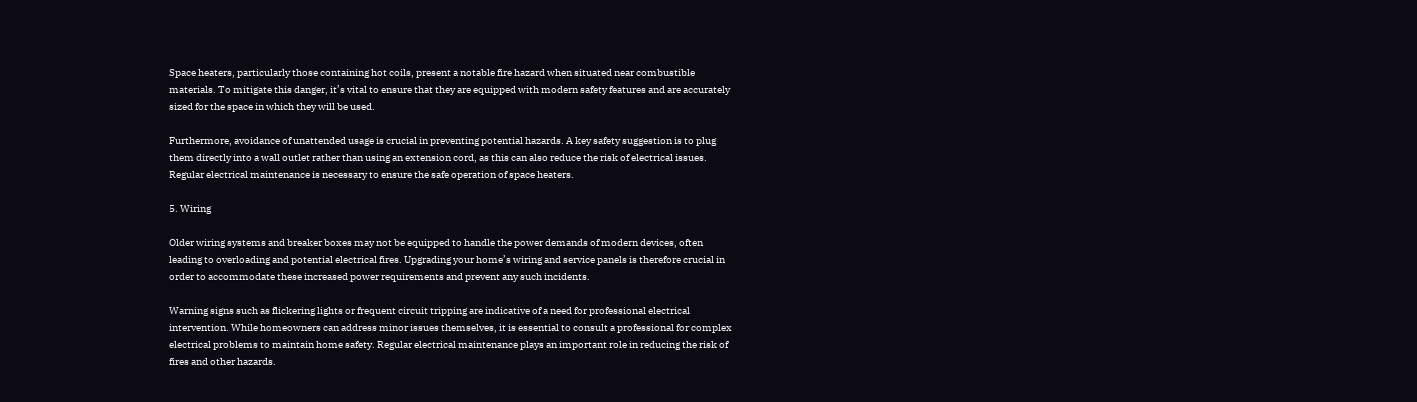Space heaters, particularly those containing hot coils, present a notable fire hazard when situated near combustible materials. To mitigate this danger, it’s vital to ensure that they are equipped with modern safety features and are accurately sized for the space in which they will be used.

Furthermore, avoidance of unattended usage is crucial in preventing potential hazards. A key safety suggestion is to plug them directly into a wall outlet rather than using an extension cord, as this can also reduce the risk of electrical issues. Regular electrical maintenance is necessary to ensure the safe operation of space heaters.

5. Wiring

Older wiring systems and breaker boxes may not be equipped to handle the power demands of modern devices, often leading to overloading and potential electrical fires. Upgrading your home’s wiring and service panels is therefore crucial in order to accommodate these increased power requirements and prevent any such incidents.

Warning signs such as flickering lights or frequent circuit tripping are indicative of a need for professional electrical intervention. While homeowners can address minor issues themselves, it is essential to consult a professional for complex electrical problems to maintain home safety. Regular electrical maintenance plays an important role in reducing the risk of fires and other hazards.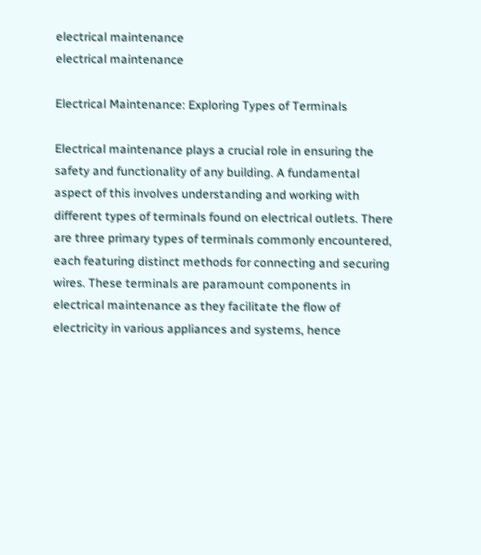electrical maintenance
electrical maintenance

Electrical Maintenance: Exploring Types of Terminals

Electrical maintenance plays a crucial role in ensuring the safety and functionality of any building. A fundamental aspect of this involves understanding and working with different types of terminals found on electrical outlets. There are three primary types of terminals commonly encountered, each featuring distinct methods for connecting and securing wires. These terminals are paramount components in electrical maintenance as they facilitate the flow of electricity in various appliances and systems, hence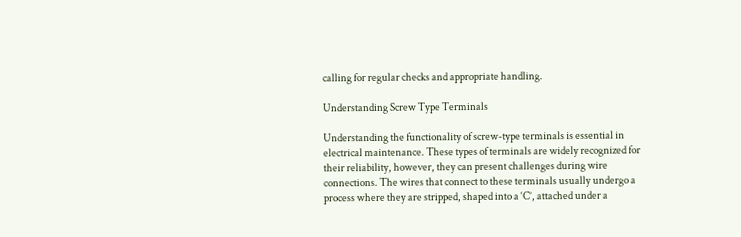calling for regular checks and appropriate handling.

Understanding Screw Type Terminals

Understanding the functionality of screw-type terminals is essential in electrical maintenance. These types of terminals are widely recognized for their reliability, however, they can present challenges during wire connections. The wires that connect to these terminals usually undergo a process where they are stripped, shaped into a ‘C’, attached under a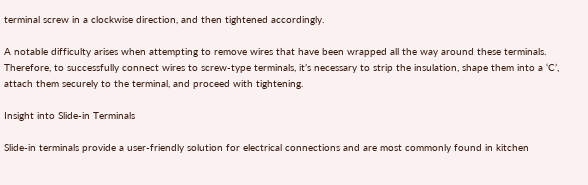terminal screw in a clockwise direction, and then tightened accordingly.

A notable difficulty arises when attempting to remove wires that have been wrapped all the way around these terminals. Therefore, to successfully connect wires to screw-type terminals, it’s necessary to strip the insulation, shape them into a ‘C’, attach them securely to the terminal, and proceed with tightening.

Insight into Slide-in Terminals

Slide-in terminals provide a user-friendly solution for electrical connections and are most commonly found in kitchen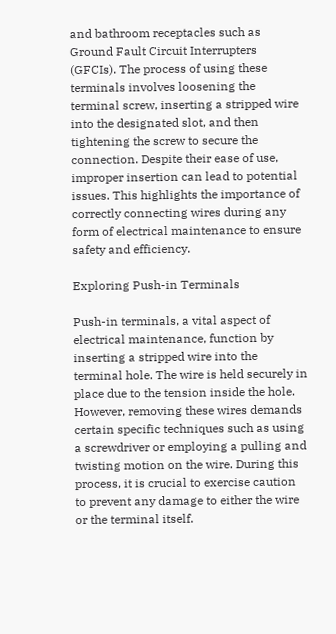and bathroom receptacles such as Ground Fault Circuit Interrupters (GFCIs). The process of using these terminals involves loosening the terminal screw, inserting a stripped wire into the designated slot, and then tightening the screw to secure the connection. Despite their ease of use, improper insertion can lead to potential issues. This highlights the importance of correctly connecting wires during any form of electrical maintenance to ensure safety and efficiency.

Exploring Push-in Terminals

Push-in terminals, a vital aspect of electrical maintenance, function by inserting a stripped wire into the terminal hole. The wire is held securely in place due to the tension inside the hole. However, removing these wires demands certain specific techniques such as using a screwdriver or employing a pulling and twisting motion on the wire. During this process, it is crucial to exercise caution to prevent any damage to either the wire or the terminal itself.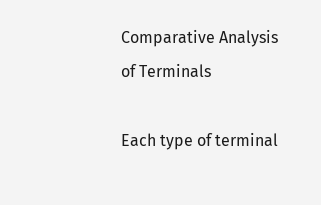Comparative Analysis of Terminals

Each type of terminal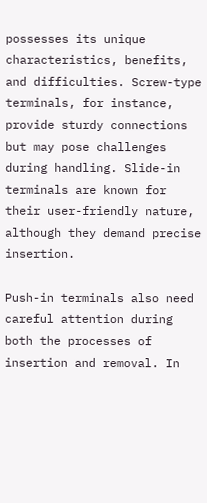possesses its unique characteristics, benefits, and difficulties. Screw-type terminals, for instance, provide sturdy connections but may pose challenges during handling. Slide-in terminals are known for their user-friendly nature, although they demand precise insertion.

Push-in terminals also need careful attention during both the processes of insertion and removal. In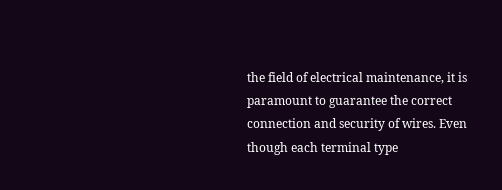the field of electrical maintenance, it is paramount to guarantee the correct connection and security of wires. Even though each terminal type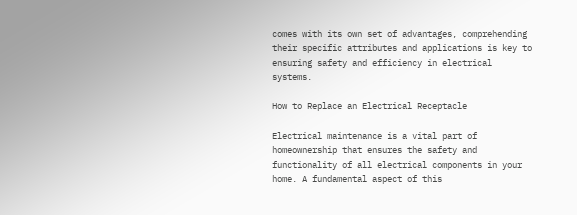comes with its own set of advantages, comprehending their specific attributes and applications is key to ensuring safety and efficiency in electrical systems.

How to Replace an Electrical Receptacle

Electrical maintenance is a vital part of homeownership that ensures the safety and functionality of all electrical components in your home. A fundamental aspect of this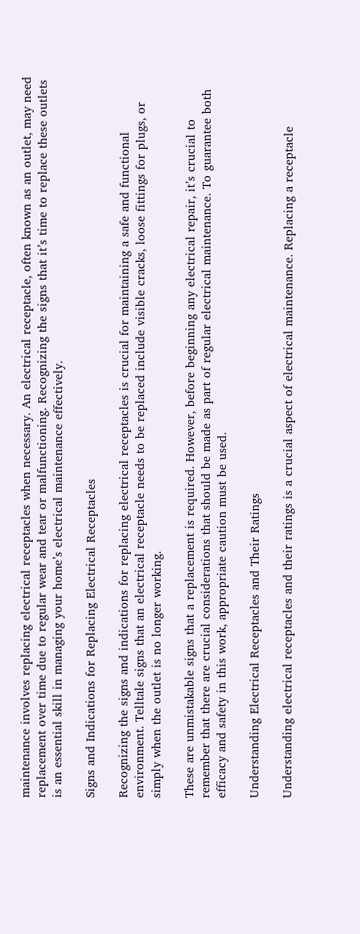maintenance involves replacing electrical receptacles when necessary. An electrical receptacle, often known as an outlet, may need replacement over time due to regular wear and tear or malfunctioning. Recognizing the signs that it’s time to replace these outlets is an essential skill in managing your home’s electrical maintenance effectively.

Signs and Indications for Replacing Electrical Receptacles

Recognizing the signs and indications for replacing electrical receptacles is crucial for maintaining a safe and functional environment. Telltale signs that an electrical receptacle needs to be replaced include visible cracks, loose fittings for plugs, or simply when the outlet is no longer working.

These are unmistakable signs that a replacement is required. However, before beginning any electrical repair, it’s crucial to remember that there are crucial considerations that should be made as part of regular electrical maintenance. To guarantee both efficacy and safety in this work, appropriate caution must be used.

Understanding Electrical Receptacles and Their Ratings

Understanding electrical receptacles and their ratings is a crucial aspect of electrical maintenance. Replacing a receptacle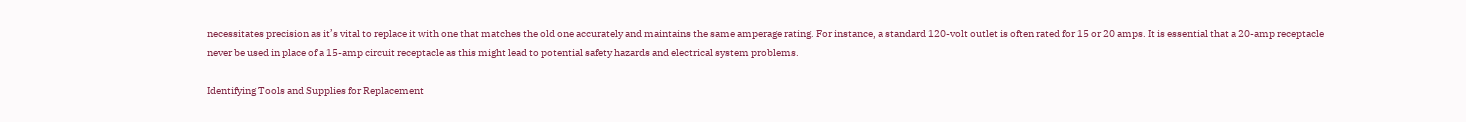necessitates precision as it’s vital to replace it with one that matches the old one accurately and maintains the same amperage rating. For instance, a standard 120-volt outlet is often rated for 15 or 20 amps. It is essential that a 20-amp receptacle never be used in place of a 15-amp circuit receptacle as this might lead to potential safety hazards and electrical system problems.

Identifying Tools and Supplies for Replacement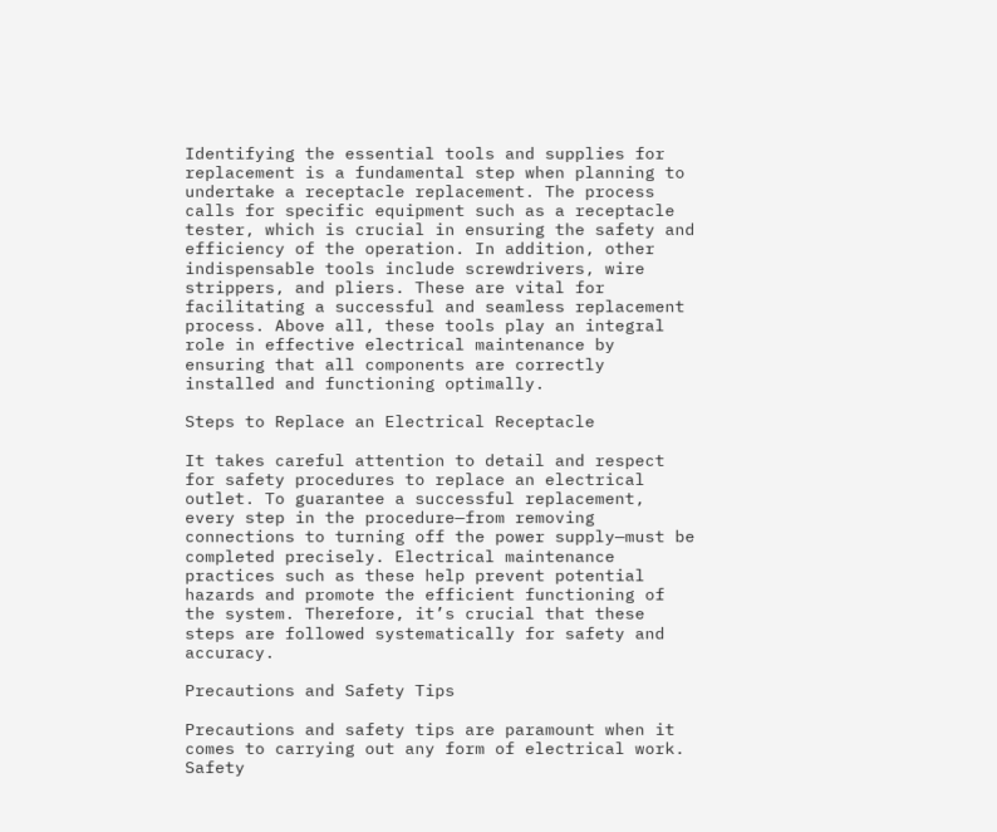Identifying the essential tools and supplies for replacement is a fundamental step when planning to undertake a receptacle replacement. The process calls for specific equipment such as a receptacle tester, which is crucial in ensuring the safety and efficiency of the operation. In addition, other indispensable tools include screwdrivers, wire strippers, and pliers. These are vital for facilitating a successful and seamless replacement process. Above all, these tools play an integral role in effective electrical maintenance by ensuring that all components are correctly installed and functioning optimally.

Steps to Replace an Electrical Receptacle

It takes careful attention to detail and respect for safety procedures to replace an electrical outlet. To guarantee a successful replacement, every step in the procedure—from removing connections to turning off the power supply—must be completed precisely. Electrical maintenance practices such as these help prevent potential hazards and promote the efficient functioning of the system. Therefore, it’s crucial that these steps are followed systematically for safety and accuracy.

Precautions and Safety Tips

Precautions and safety tips are paramount when it comes to carrying out any form of electrical work. Safety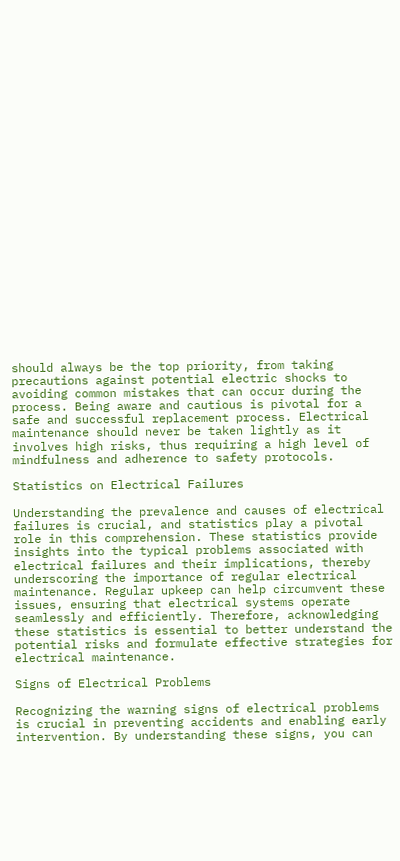should always be the top priority, from taking precautions against potential electric shocks to avoiding common mistakes that can occur during the process. Being aware and cautious is pivotal for a safe and successful replacement process. Electrical maintenance should never be taken lightly as it involves high risks, thus requiring a high level of mindfulness and adherence to safety protocols.

Statistics on Electrical Failures

Understanding the prevalence and causes of electrical failures is crucial, and statistics play a pivotal role in this comprehension. These statistics provide insights into the typical problems associated with electrical failures and their implications, thereby underscoring the importance of regular electrical maintenance. Regular upkeep can help circumvent these issues, ensuring that electrical systems operate seamlessly and efficiently. Therefore, acknowledging these statistics is essential to better understand the potential risks and formulate effective strategies for electrical maintenance.

Signs of Electrical Problems

Recognizing the warning signs of electrical problems is crucial in preventing accidents and enabling early intervention. By understanding these signs, you can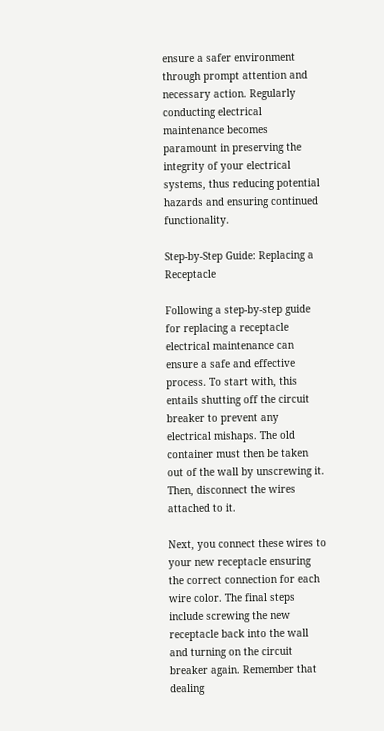ensure a safer environment through prompt attention and necessary action. Regularly conducting electrical maintenance becomes paramount in preserving the integrity of your electrical systems, thus reducing potential hazards and ensuring continued functionality.

Step-by-Step Guide: Replacing a Receptacle

Following a step-by-step guide for replacing a receptacle electrical maintenance can ensure a safe and effective process. To start with, this entails shutting off the circuit breaker to prevent any electrical mishaps. The old container must then be taken out of the wall by unscrewing it. Then, disconnect the wires attached to it.

Next, you connect these wires to your new receptacle ensuring the correct connection for each wire color. The final steps include screwing the new receptacle back into the wall and turning on the circuit breaker again. Remember that dealing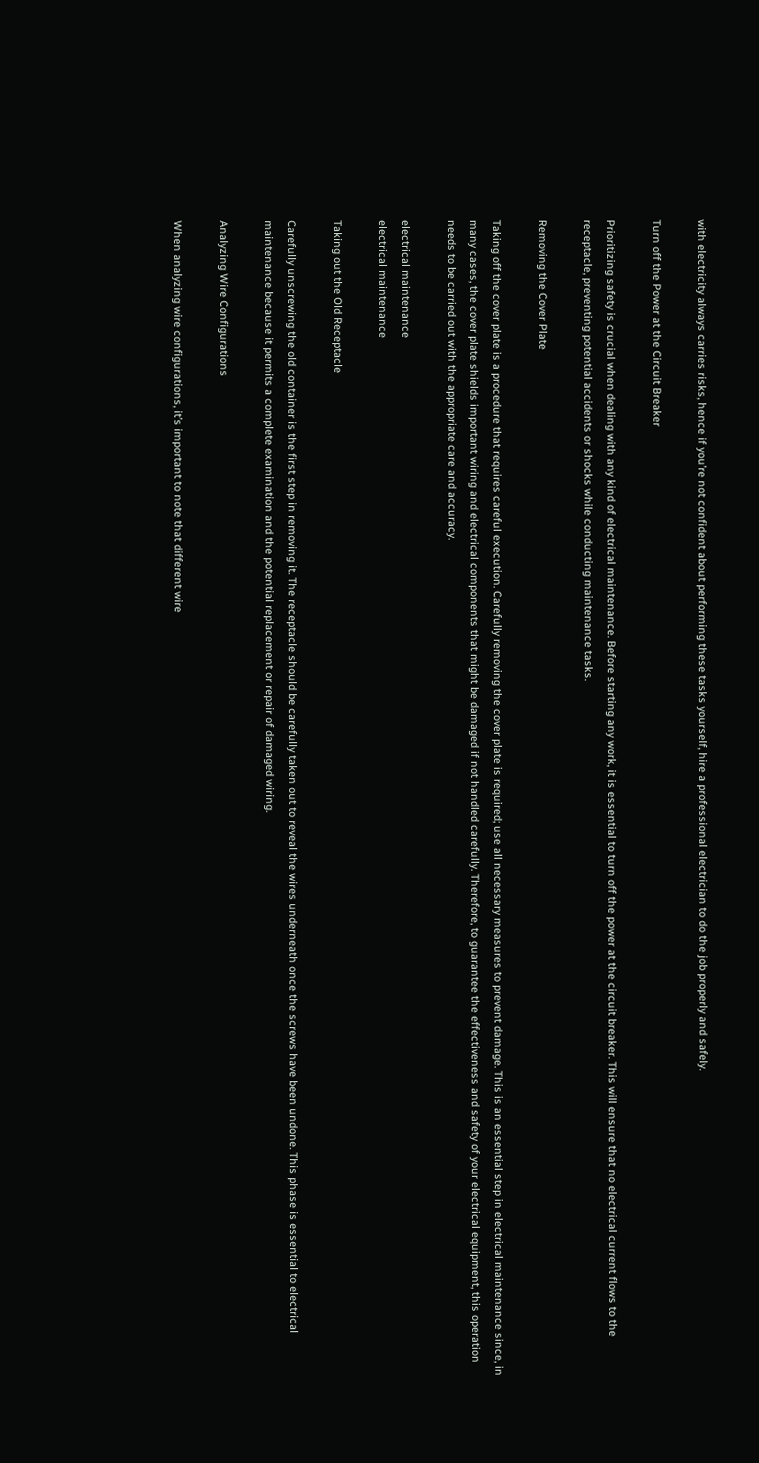with electricity always carries risks, hence if you’re not confident about performing these tasks yourself, hire a professional electrician to do the job properly and safely.

Turn off the Power at the Circuit Breaker

Prioritizing safety is crucial when dealing with any kind of electrical maintenance. Before starting any work, it is essential to turn off the power at the circuit breaker. This will ensure that no electrical current flows to the receptacle, preventing potential accidents or shocks while conducting maintenance tasks.

Removing the Cover Plate

Taking off the cover plate is a procedure that requires careful execution. Carefully removing the cover plate is required; use all necessary measures to prevent damage. This is an essential step in electrical maintenance since, in many cases, the cover plate shields important wiring and electrical components that might be damaged if not handled carefully. Therefore, to guarantee the effectiveness and safety of your electrical equipment, this operation needs to be carried out with the appropriate care and accuracy.

electrical maintenance
electrical maintenance

Taking out the Old Receptacle

Carefully unscrewing the old container is the first step in removing it. The receptacle should be carefully taken out to reveal the wires underneath once the screws have been undone. This phase is essential to electrical maintenance because it permits a complete examination and the potential replacement or repair of damaged wiring.

Analyzing Wire Configurations

When analyzing wire configurations, it’s important to note that different wire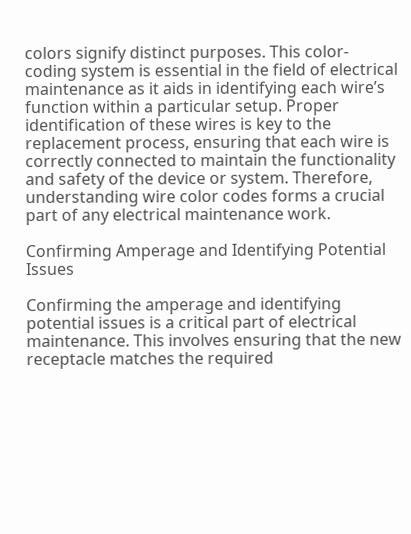colors signify distinct purposes. This color-coding system is essential in the field of electrical maintenance as it aids in identifying each wire’s function within a particular setup. Proper identification of these wires is key to the replacement process, ensuring that each wire is correctly connected to maintain the functionality and safety of the device or system. Therefore, understanding wire color codes forms a crucial part of any electrical maintenance work.

Confirming Amperage and Identifying Potential Issues

Confirming the amperage and identifying potential issues is a critical part of electrical maintenance. This involves ensuring that the new receptacle matches the required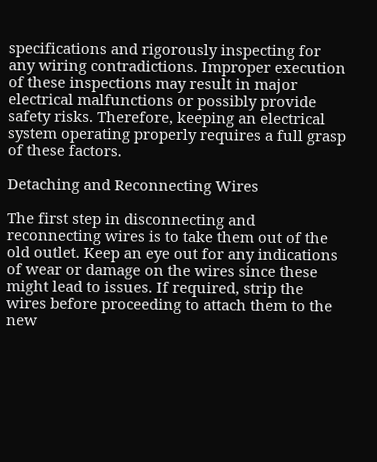specifications and rigorously inspecting for any wiring contradictions. Improper execution of these inspections may result in major electrical malfunctions or possibly provide safety risks. Therefore, keeping an electrical system operating properly requires a full grasp of these factors.

Detaching and Reconnecting Wires

The first step in disconnecting and reconnecting wires is to take them out of the old outlet. Keep an eye out for any indications of wear or damage on the wires since these might lead to issues. If required, strip the wires before proceeding to attach them to the new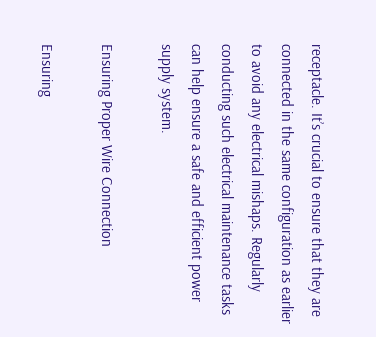receptacle. It’s crucial to ensure that they are connected in the same configuration as earlier to avoid any electrical mishaps. Regularly conducting such electrical maintenance tasks can help ensure a safe and efficient power supply system.

Ensuring Proper Wire Connection

Ensuring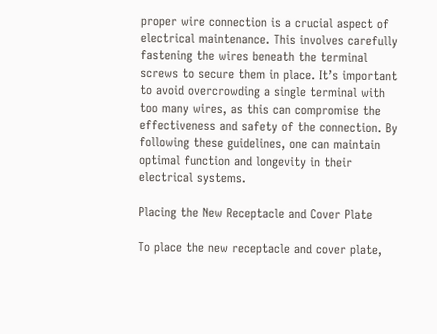proper wire connection is a crucial aspect of electrical maintenance. This involves carefully fastening the wires beneath the terminal screws to secure them in place. It’s important to avoid overcrowding a single terminal with too many wires, as this can compromise the effectiveness and safety of the connection. By following these guidelines, one can maintain optimal function and longevity in their electrical systems.

Placing the New Receptacle and Cover Plate

To place the new receptacle and cover plate,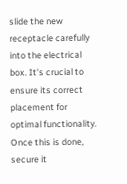slide the new receptacle carefully into the electrical box. It’s crucial to ensure its correct placement for optimal functionality. Once this is done, secure it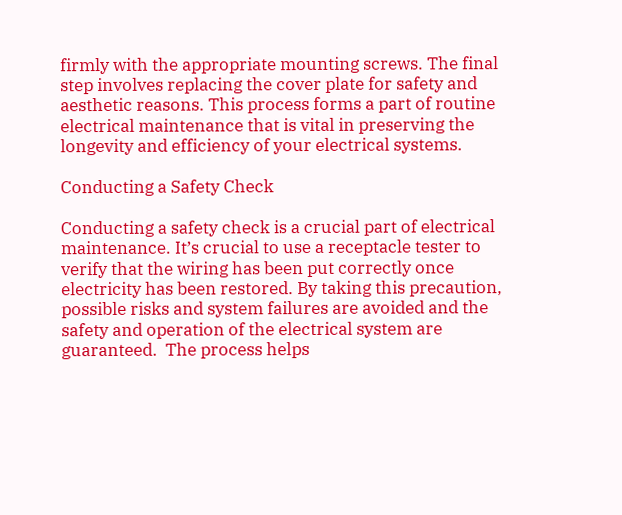firmly with the appropriate mounting screws. The final step involves replacing the cover plate for safety and aesthetic reasons. This process forms a part of routine electrical maintenance that is vital in preserving the longevity and efficiency of your electrical systems.

Conducting a Safety Check

Conducting a safety check is a crucial part of electrical maintenance. It’s crucial to use a receptacle tester to verify that the wiring has been put correctly once electricity has been restored. By taking this precaution, possible risks and system failures are avoided and the safety and operation of the electrical system are guaranteed.  The process helps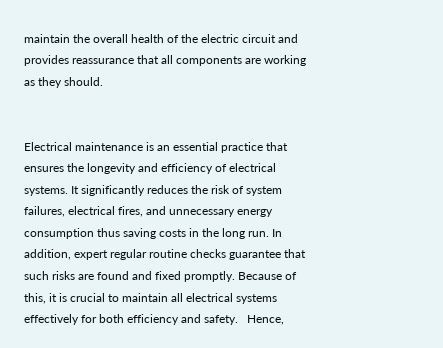maintain the overall health of the electric circuit and provides reassurance that all components are working as they should.


Electrical maintenance is an essential practice that ensures the longevity and efficiency of electrical systems. It significantly reduces the risk of system failures, electrical fires, and unnecessary energy consumption thus saving costs in the long run. In addition, expert regular routine checks guarantee that such risks are found and fixed promptly. Because of this, it is crucial to maintain all electrical systems effectively for both efficiency and safety.   Hence,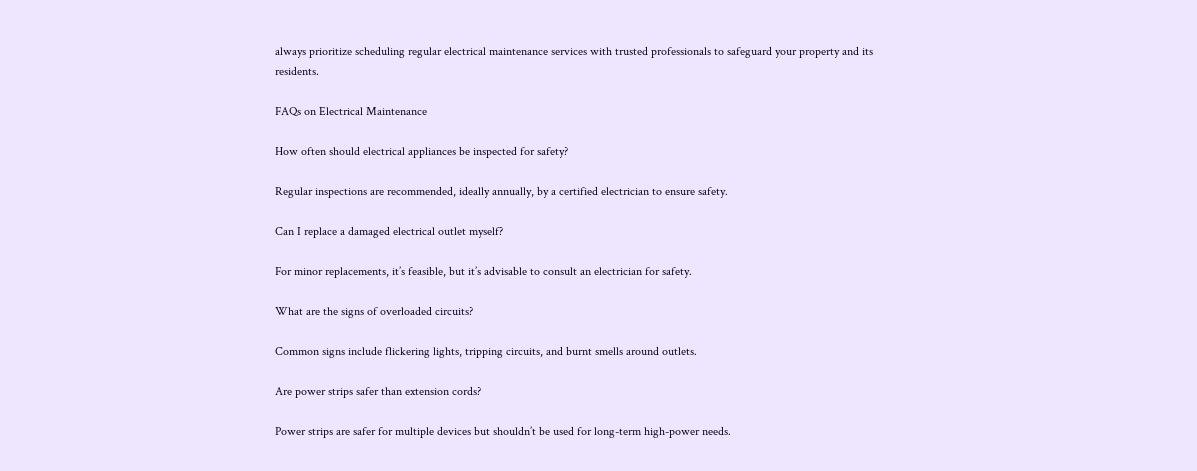always prioritize scheduling regular electrical maintenance services with trusted professionals to safeguard your property and its residents.

FAQs on Electrical Maintenance

How often should electrical appliances be inspected for safety?

Regular inspections are recommended, ideally annually, by a certified electrician to ensure safety.

Can I replace a damaged electrical outlet myself?

For minor replacements, it’s feasible, but it’s advisable to consult an electrician for safety.

What are the signs of overloaded circuits?

Common signs include flickering lights, tripping circuits, and burnt smells around outlets.

Are power strips safer than extension cords?

Power strips are safer for multiple devices but shouldn’t be used for long-term high-power needs.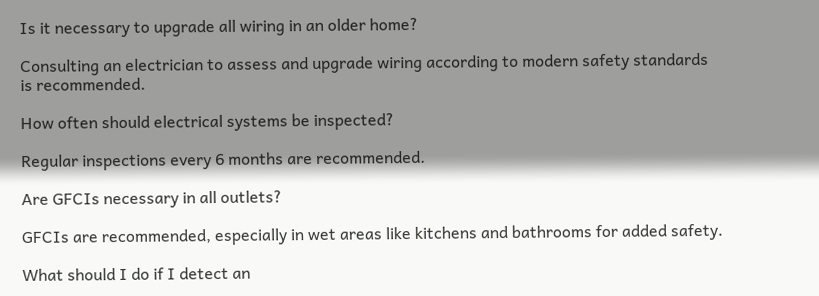Is it necessary to upgrade all wiring in an older home?

Consulting an electrician to assess and upgrade wiring according to modern safety standards is recommended.

How often should electrical systems be inspected?

Regular inspections every 6 months are recommended.

Are GFCIs necessary in all outlets?

GFCIs are recommended, especially in wet areas like kitchens and bathrooms for added safety.

What should I do if I detect an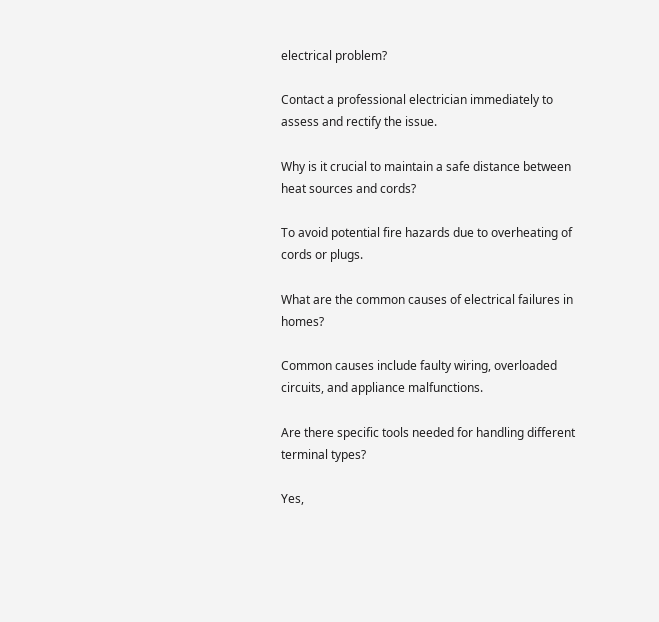electrical problem?

Contact a professional electrician immediately to assess and rectify the issue.

Why is it crucial to maintain a safe distance between heat sources and cords?

To avoid potential fire hazards due to overheating of cords or plugs.

What are the common causes of electrical failures in homes?

Common causes include faulty wiring, overloaded circuits, and appliance malfunctions.

Are there specific tools needed for handling different terminal types?

Yes,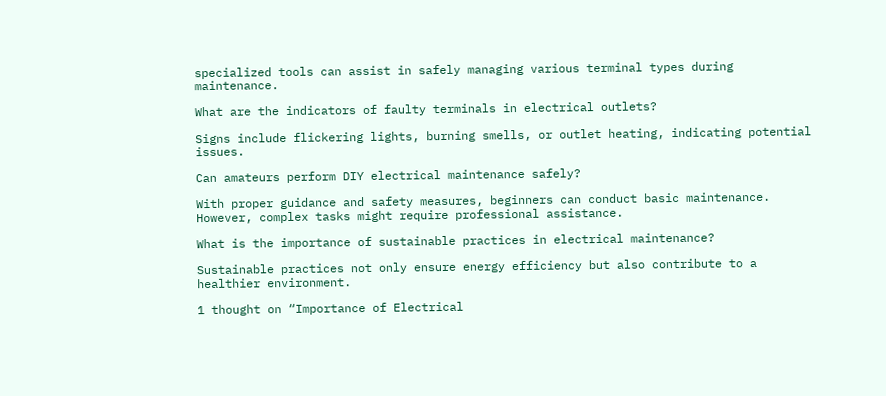specialized tools can assist in safely managing various terminal types during maintenance.

What are the indicators of faulty terminals in electrical outlets?

Signs include flickering lights, burning smells, or outlet heating, indicating potential issues.

Can amateurs perform DIY electrical maintenance safely?

With proper guidance and safety measures, beginners can conduct basic maintenance. However, complex tasks might require professional assistance.

What is the importance of sustainable practices in electrical maintenance?

Sustainable practices not only ensure energy efficiency but also contribute to a healthier environment.

1 thought on “Importance of Electrical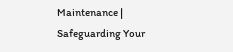Maintenance | Safeguarding Your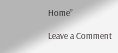Home”

Leave a Comment